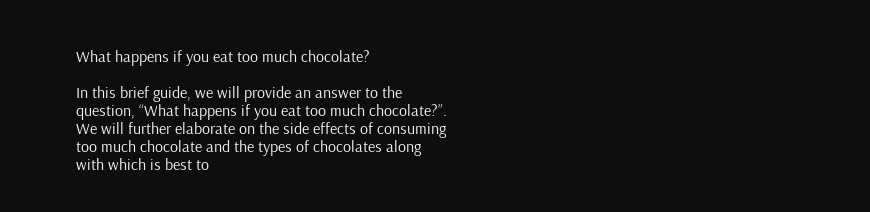What happens if you eat too much chocolate?

In this brief guide, we will provide an answer to the question, “What happens if you eat too much chocolate?”. We will further elaborate on the side effects of consuming too much chocolate and the types of chocolates along with which is best to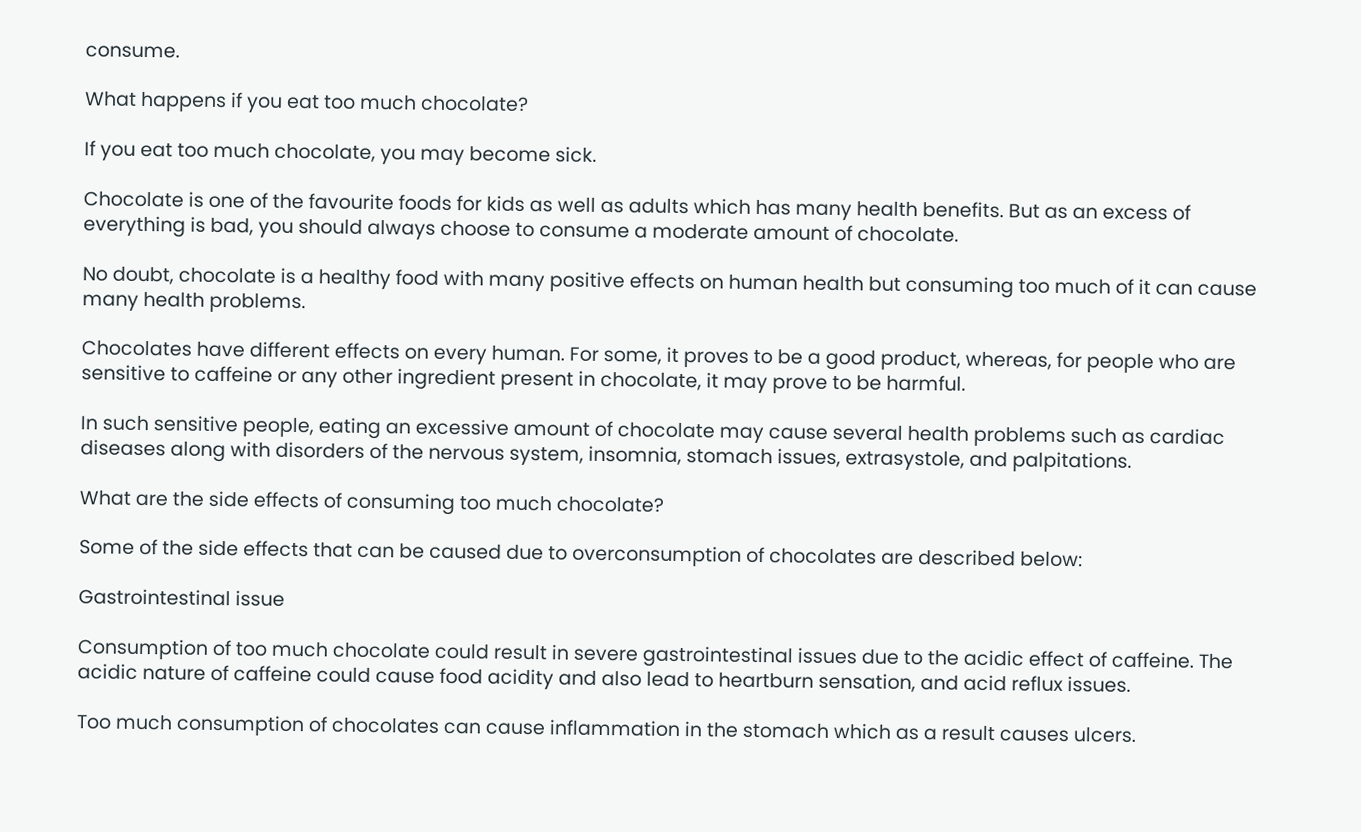consume.

What happens if you eat too much chocolate?

If you eat too much chocolate, you may become sick.

Chocolate is one of the favourite foods for kids as well as adults which has many health benefits. But as an excess of everything is bad, you should always choose to consume a moderate amount of chocolate.

No doubt, chocolate is a healthy food with many positive effects on human health but consuming too much of it can cause many health problems.

Chocolates have different effects on every human. For some, it proves to be a good product, whereas, for people who are sensitive to caffeine or any other ingredient present in chocolate, it may prove to be harmful.

In such sensitive people, eating an excessive amount of chocolate may cause several health problems such as cardiac diseases along with disorders of the nervous system, insomnia, stomach issues, extrasystole, and palpitations.

What are the side effects of consuming too much chocolate?

Some of the side effects that can be caused due to overconsumption of chocolates are described below:

Gastrointestinal issue

Consumption of too much chocolate could result in severe gastrointestinal issues due to the acidic effect of caffeine. The acidic nature of caffeine could cause food acidity and also lead to heartburn sensation, and acid reflux issues.

Too much consumption of chocolates can cause inflammation in the stomach which as a result causes ulcers.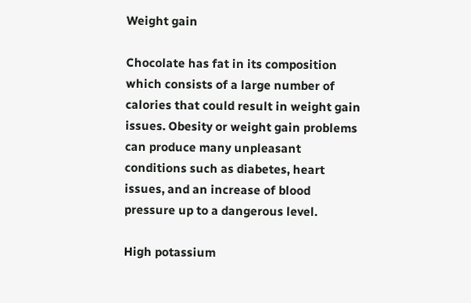Weight gain

Chocolate has fat in its composition which consists of a large number of calories that could result in weight gain issues. Obesity or weight gain problems can produce many unpleasant conditions such as diabetes, heart issues, and an increase of blood pressure up to a dangerous level.

High potassium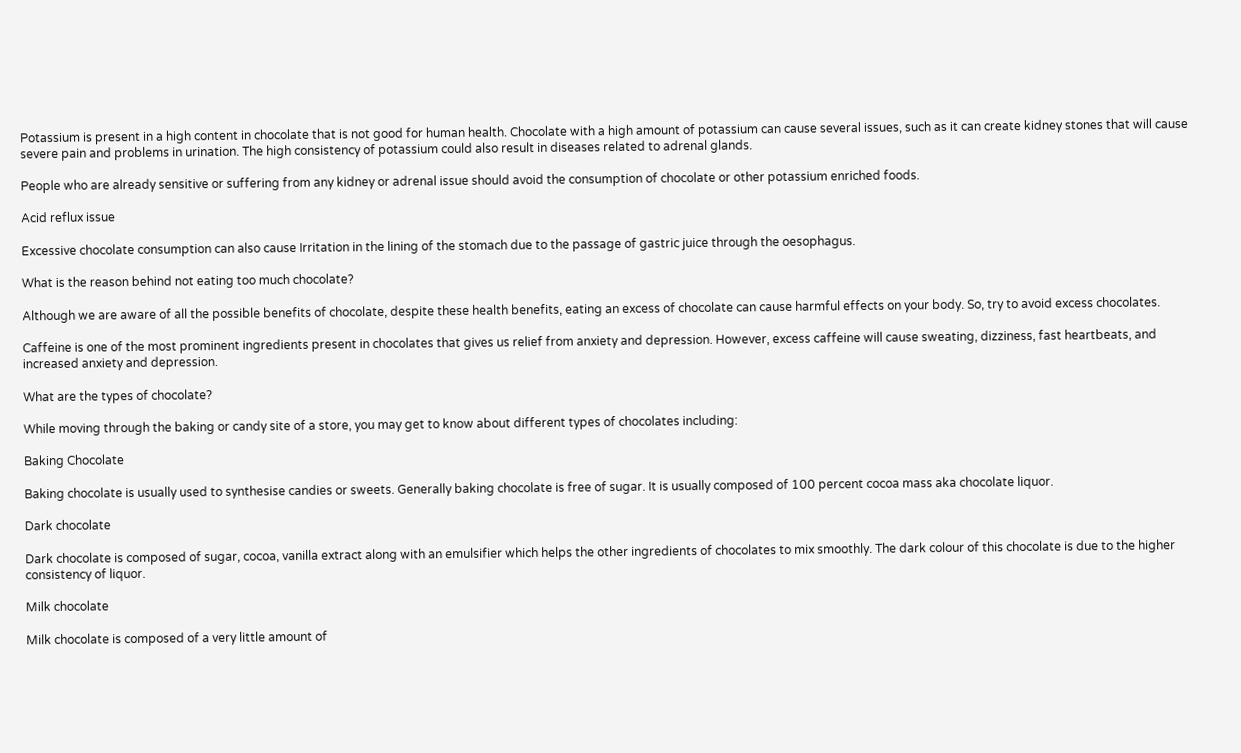Potassium is present in a high content in chocolate that is not good for human health. Chocolate with a high amount of potassium can cause several issues, such as it can create kidney stones that will cause severe pain and problems in urination. The high consistency of potassium could also result in diseases related to adrenal glands.

People who are already sensitive or suffering from any kidney or adrenal issue should avoid the consumption of chocolate or other potassium enriched foods.

Acid reflux issue

Excessive chocolate consumption can also cause Irritation in the lining of the stomach due to the passage of gastric juice through the oesophagus.

What is the reason behind not eating too much chocolate?

Although we are aware of all the possible benefits of chocolate, despite these health benefits, eating an excess of chocolate can cause harmful effects on your body. So, try to avoid excess chocolates.

Caffeine is one of the most prominent ingredients present in chocolates that gives us relief from anxiety and depression. However, excess caffeine will cause sweating, dizziness, fast heartbeats, and increased anxiety and depression.

What are the types of chocolate?

While moving through the baking or candy site of a store, you may get to know about different types of chocolates including:

Baking Chocolate

Baking chocolate is usually used to synthesise candies or sweets. Generally baking chocolate is free of sugar. It is usually composed of 100 percent cocoa mass aka chocolate liquor.

Dark chocolate

Dark chocolate is composed of sugar, cocoa, vanilla extract along with an emulsifier which helps the other ingredients of chocolates to mix smoothly. The dark colour of this chocolate is due to the higher consistency of liquor.

Milk chocolate

Milk chocolate is composed of a very little amount of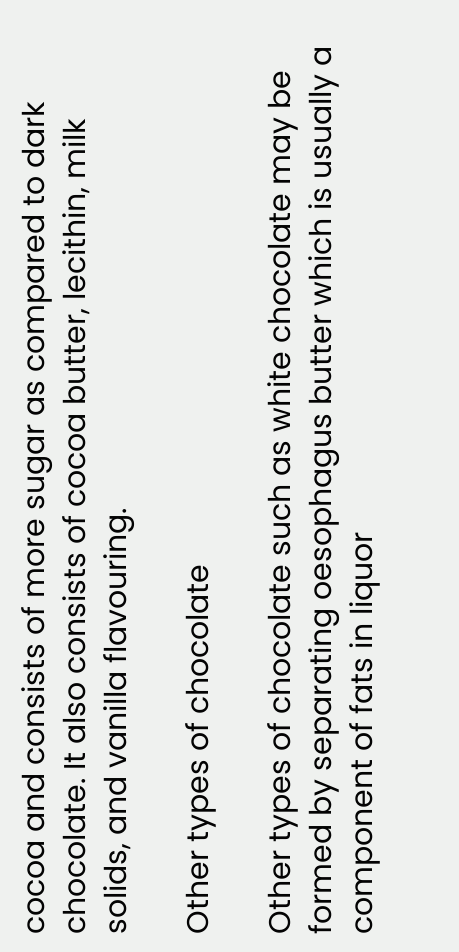cocoa and consists of more sugar as compared to dark chocolate. It also consists of cocoa butter, lecithin, milk solids, and vanilla flavouring.

Other types of chocolate

Other types of chocolate such as white chocolate may be formed by separating oesophagus butter which is usually a component of fats in liquor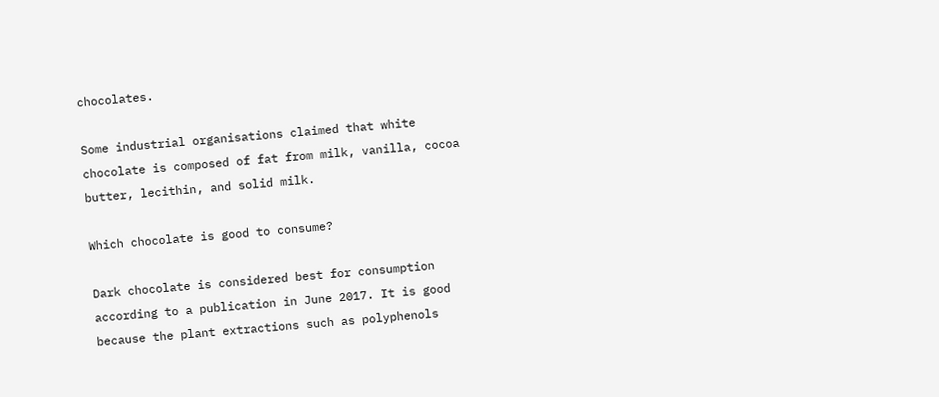chocolates.

Some industrial organisations claimed that white chocolate is composed of fat from milk, vanilla, cocoa butter, lecithin, and solid milk.

Which chocolate is good to consume?

Dark chocolate is considered best for consumption according to a publication in June 2017. It is good because the plant extractions such as polyphenols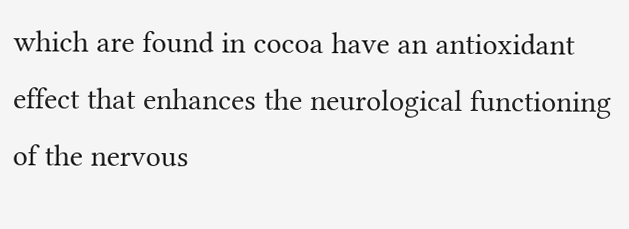which are found in cocoa have an antioxidant effect that enhances the neurological functioning of the nervous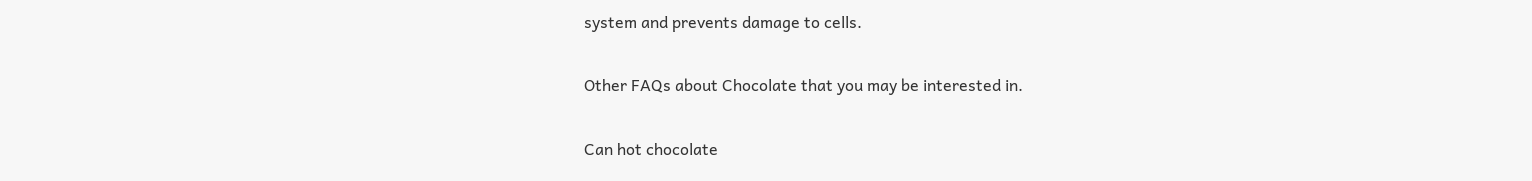system and prevents damage to cells.

Other FAQs about Chocolate that you may be interested in.

Can hot chocolate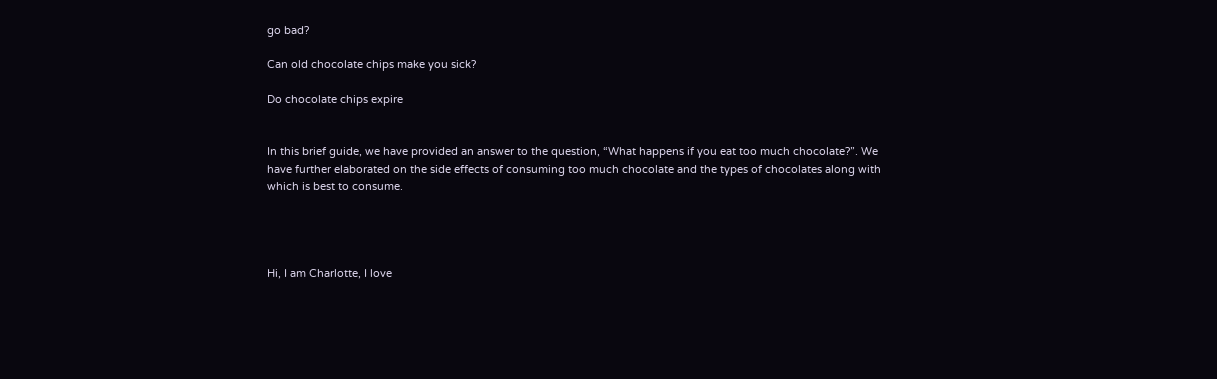go bad?

Can old chocolate chips make you sick?

Do chocolate chips expire


In this brief guide, we have provided an answer to the question, “What happens if you eat too much chocolate?”. We have further elaborated on the side effects of consuming too much chocolate and the types of chocolates along with which is best to consume.




Hi, I am Charlotte, I love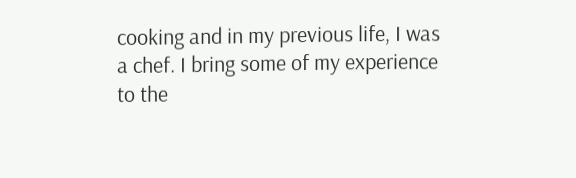cooking and in my previous life, I was a chef. I bring some of my experience to the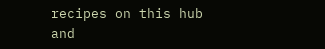recipes on this hub and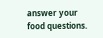answer your food questions.